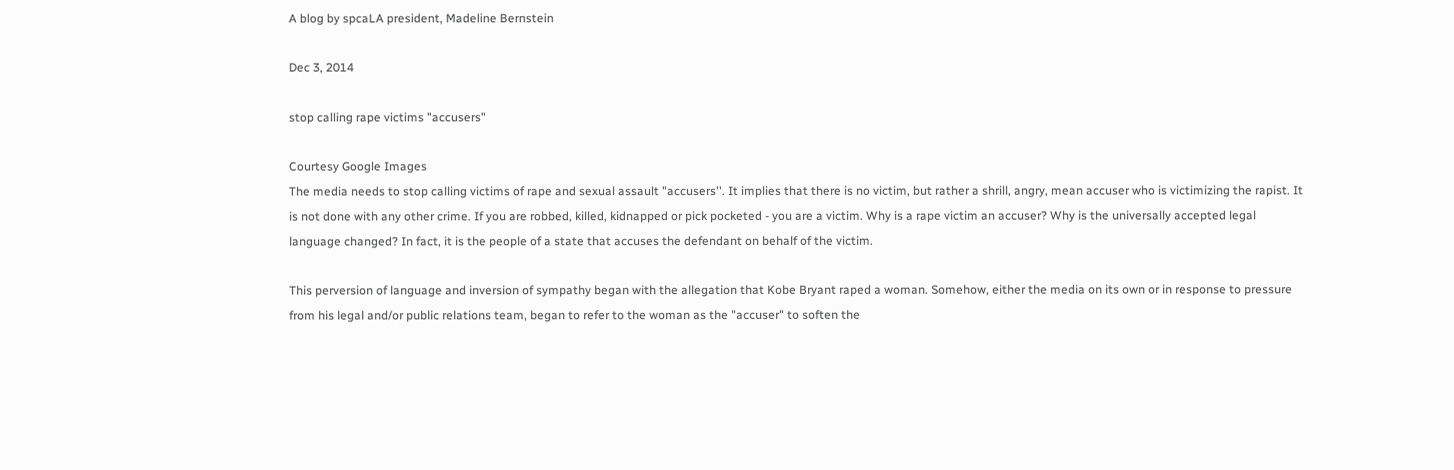A blog by spcaLA president, Madeline Bernstein

Dec 3, 2014

stop calling rape victims "accusers"

Courtesy Google Images
The media needs to stop calling victims of rape and sexual assault "accusers''. It implies that there is no victim, but rather a shrill, angry, mean accuser who is victimizing the rapist. It is not done with any other crime. If you are robbed, killed, kidnapped or pick pocketed - you are a victim. Why is a rape victim an accuser? Why is the universally accepted legal language changed? In fact, it is the people of a state that accuses the defendant on behalf of the victim.

This perversion of language and inversion of sympathy began with the allegation that Kobe Bryant raped a woman. Somehow, either the media on its own or in response to pressure from his legal and/or public relations team, began to refer to the woman as the "accuser" to soften the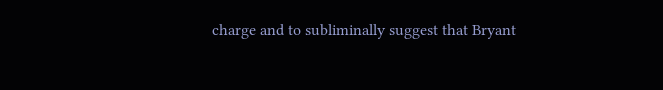charge and to subliminally suggest that Bryant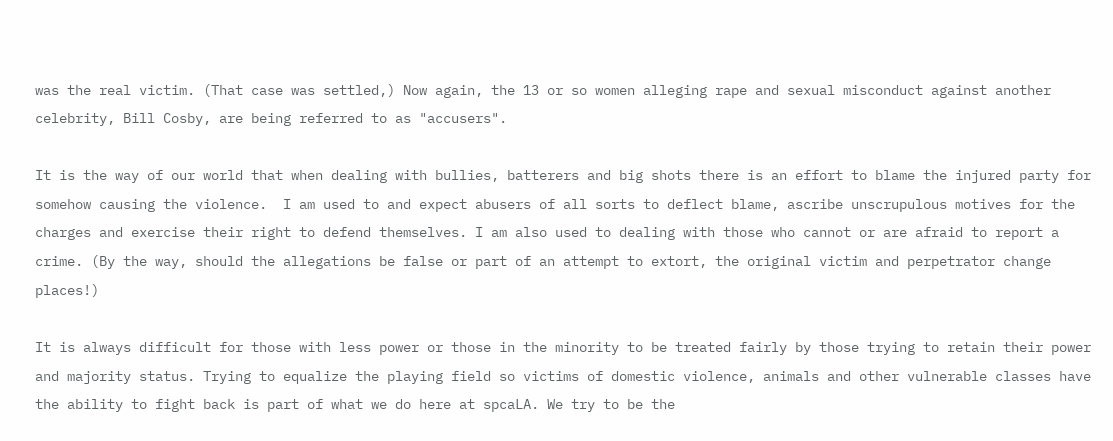was the real victim. (That case was settled,) Now again, the 13 or so women alleging rape and sexual misconduct against another celebrity, Bill Cosby, are being referred to as "accusers".

It is the way of our world that when dealing with bullies, batterers and big shots there is an effort to blame the injured party for somehow causing the violence.  I am used to and expect abusers of all sorts to deflect blame, ascribe unscrupulous motives for the charges and exercise their right to defend themselves. I am also used to dealing with those who cannot or are afraid to report a crime. (By the way, should the allegations be false or part of an attempt to extort, the original victim and perpetrator change places!)

It is always difficult for those with less power or those in the minority to be treated fairly by those trying to retain their power and majority status. Trying to equalize the playing field so victims of domestic violence, animals and other vulnerable classes have the ability to fight back is part of what we do here at spcaLA. We try to be the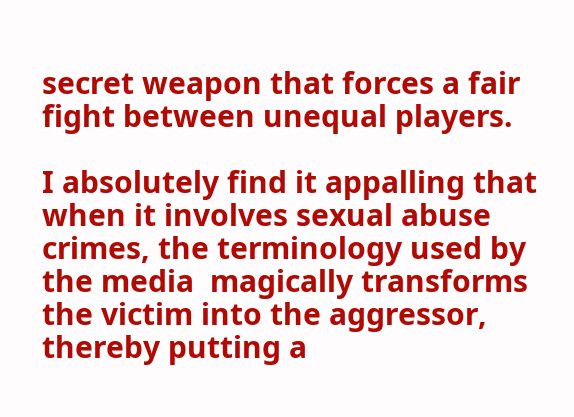secret weapon that forces a fair fight between unequal players.

I absolutely find it appalling that when it involves sexual abuse crimes, the terminology used by the media  magically transforms the victim into the aggressor, thereby putting a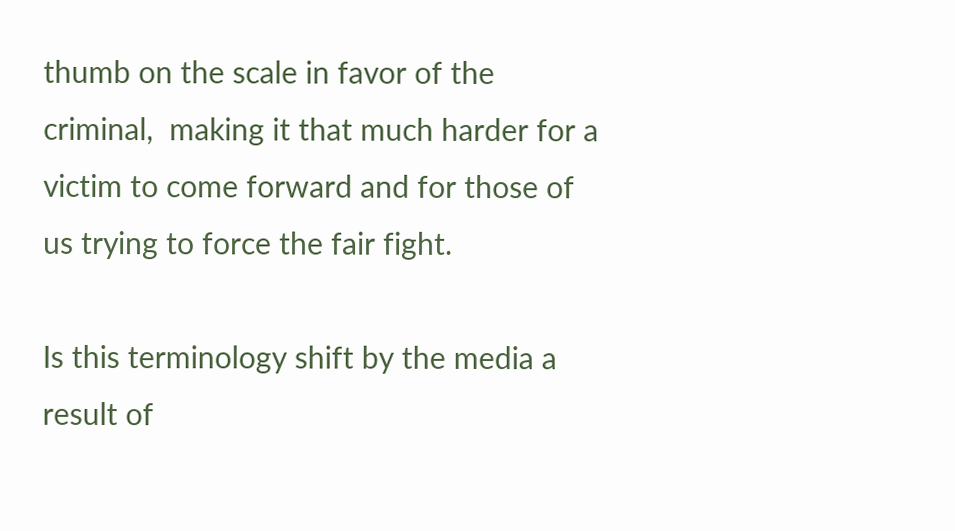thumb on the scale in favor of the criminal,  making it that much harder for a victim to come forward and for those of us trying to force the fair fight.

Is this terminology shift by the media a result of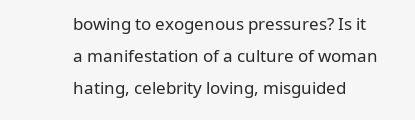bowing to exogenous pressures? Is it a manifestation of a culture of woman hating, celebrity loving, misguided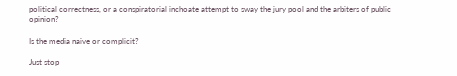political correctness, or a conspiratorial inchoate attempt to sway the jury pool and the arbiters of public opinion?

Is the media naive or complicit?

Just stop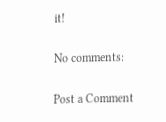it!

No comments:

Post a Comment